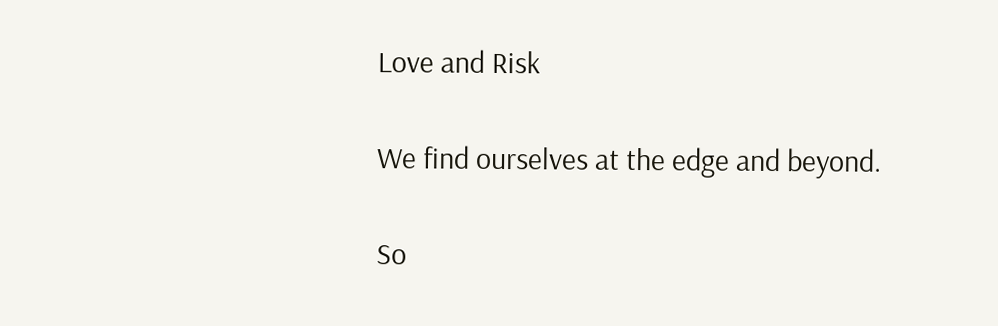Love and Risk

We find ourselves at the edge and beyond.

So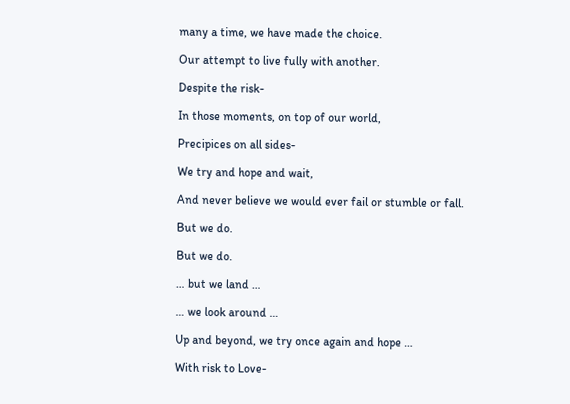many a time, we have made the choice.

Our attempt to live fully with another.

Despite the risk-

In those moments, on top of our world,

Precipices on all sides-

We try and hope and wait,

And never believe we would ever fail or stumble or fall.

But we do.

But we do.

… but we land …

… we look around …

Up and beyond, we try once again and hope …

With risk to Love-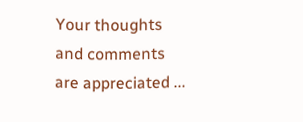Your thoughts and comments are appreciated ...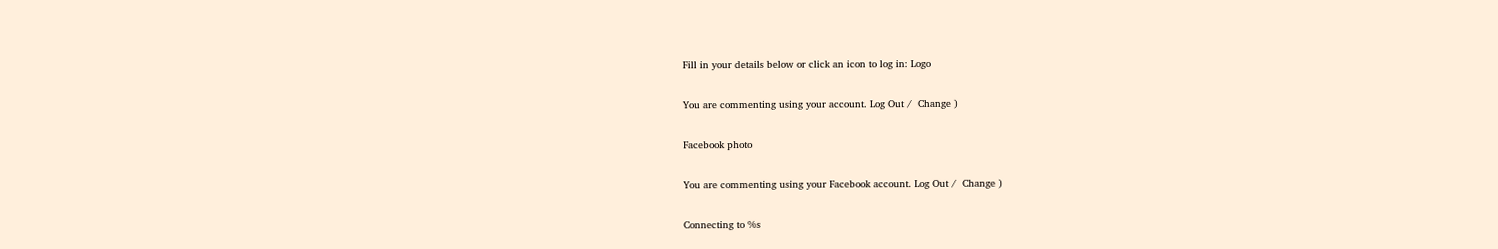Fill in your details below or click an icon to log in: Logo

You are commenting using your account. Log Out /  Change )

Facebook photo

You are commenting using your Facebook account. Log Out /  Change )

Connecting to %s